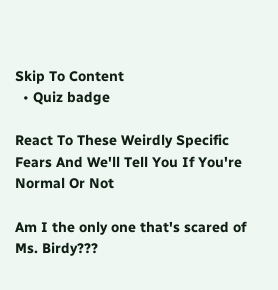Skip To Content
  • Quiz badge

React To These Weirdly Specific Fears And We'll Tell You If You're Normal Or Not

Am I the only one that's scared of Ms. Birdy???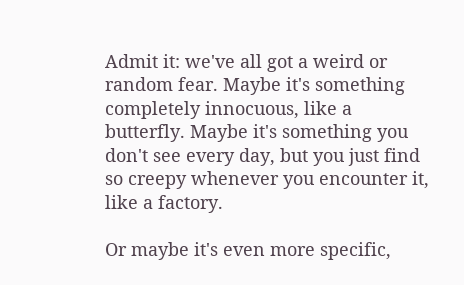Admit it: we've all got a weird or random fear. Maybe it's something completely innocuous, like a butterfly. Maybe it's something you don't see every day, but you just find so creepy whenever you encounter it, like a factory.

Or maybe it's even more specific,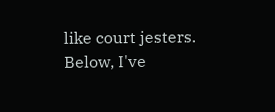like court jesters. Below, I've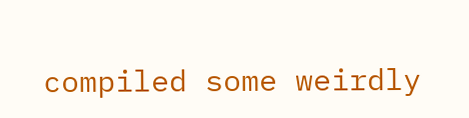compiled some weirdly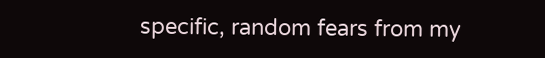specific, random fears from my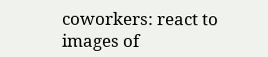coworkers: react to images of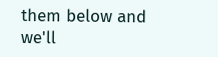them below and we'll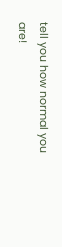tell you how normal you are!